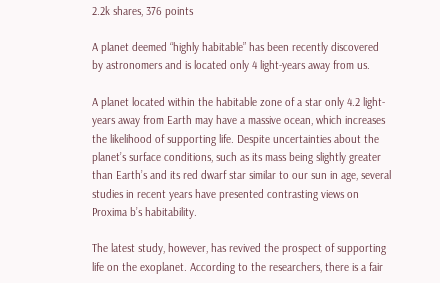2.2k shares, 376 points

A planet deemed “highly habitable” has been recently discovered by astronomers and is located only 4 light-years away from us.

A planet located within the habitable zone of a star only 4.2 light-years away from Earth may have a massive ocean, which increases the likelihood of supporting life. Despite uncertainties about the planet’s surface conditions, such as its mass being slightly greater than Earth’s and its red dwarf star similar to our sun in age, several studies in recent years have presented contrasting views on Proxima b’s habitability.

The latest study, however, has revived the prospect of supporting life on the exoplanet. According to the researchers, there is a fair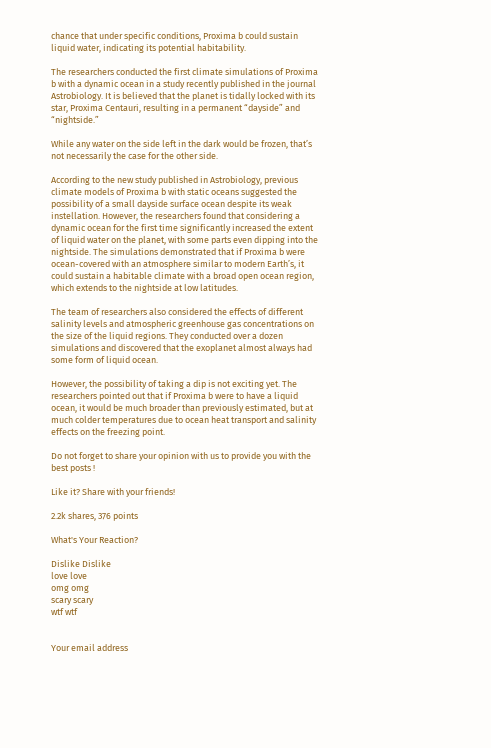chance that under specific conditions, Proxima b could sustain liquid water, indicating its potential habitability.

The researchers conducted the first climate simulations of Proxima b with a dynamic ocean in a study recently published in the journal Astrobiology. It is believed that the planet is tidally locked with its star, Proxima Centauri, resulting in a permanent “dayside” and “nightside.”

While any water on the side left in the dark would be frozen, that’s not necessarily the case for the other side.

According to the new study published in Astrobiology, previous climate models of Proxima b with static oceans suggested the possibility of a small dayside surface ocean despite its weak instellation. However, the researchers found that considering a dynamic ocean for the first time significantly increased the extent of liquid water on the planet, with some parts even dipping into the nightside. The simulations demonstrated that if Proxima b were ocean-covered with an atmosphere similar to modern Earth’s, it could sustain a habitable climate with a broad open ocean region, which extends to the nightside at low latitudes.

The team of researchers also considered the effects of different salinity levels and atmospheric greenhouse gas concentrations on the size of the liquid regions. They conducted over a dozen simulations and discovered that the exoplanet almost always had some form of liquid ocean.

However, the possibility of taking a dip is not exciting yet. The researchers pointed out that if Proxima b were to have a liquid ocean, it would be much broader than previously estimated, but at much colder temperatures due to ocean heat transport and salinity effects on the freezing point.

Do not forget to share your opinion with us to provide you with the best posts !

Like it? Share with your friends!

2.2k shares, 376 points

What's Your Reaction?

Dislike Dislike
love love
omg omg
scary scary
wtf wtf


Your email address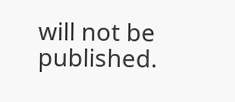will not be published.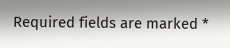Required fields are marked *